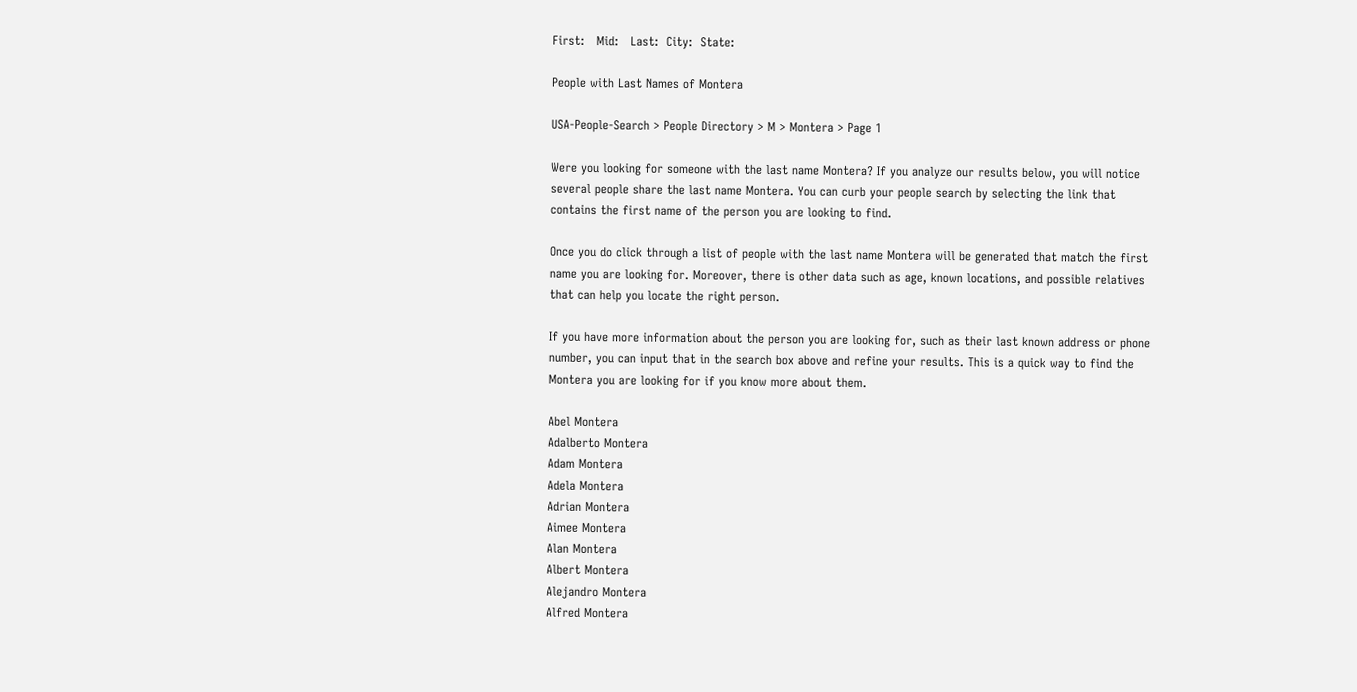First:   Mid:   Last:  City:  State:

People with Last Names of Montera

USA-People-Search > People Directory > M > Montera > Page 1

Were you looking for someone with the last name Montera? If you analyze our results below, you will notice several people share the last name Montera. You can curb your people search by selecting the link that contains the first name of the person you are looking to find.

Once you do click through a list of people with the last name Montera will be generated that match the first name you are looking for. Moreover, there is other data such as age, known locations, and possible relatives that can help you locate the right person.

If you have more information about the person you are looking for, such as their last known address or phone number, you can input that in the search box above and refine your results. This is a quick way to find the Montera you are looking for if you know more about them.

Abel Montera
Adalberto Montera
Adam Montera
Adela Montera
Adrian Montera
Aimee Montera
Alan Montera
Albert Montera
Alejandro Montera
Alfred Montera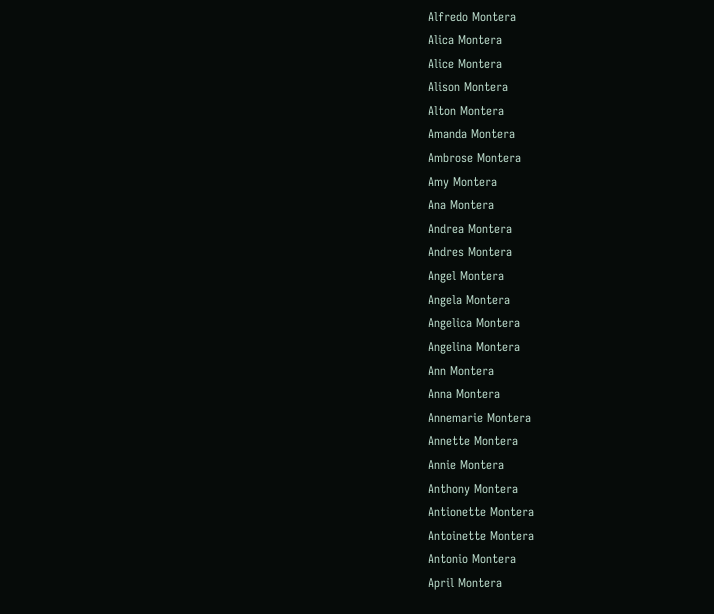Alfredo Montera
Alica Montera
Alice Montera
Alison Montera
Alton Montera
Amanda Montera
Ambrose Montera
Amy Montera
Ana Montera
Andrea Montera
Andres Montera
Angel Montera
Angela Montera
Angelica Montera
Angelina Montera
Ann Montera
Anna Montera
Annemarie Montera
Annette Montera
Annie Montera
Anthony Montera
Antionette Montera
Antoinette Montera
Antonio Montera
April Montera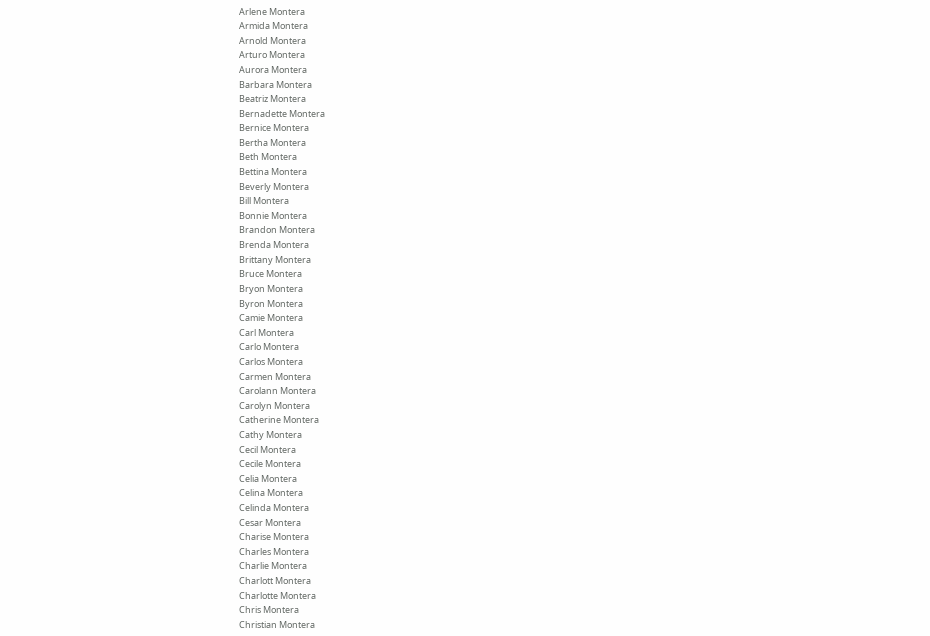Arlene Montera
Armida Montera
Arnold Montera
Arturo Montera
Aurora Montera
Barbara Montera
Beatriz Montera
Bernadette Montera
Bernice Montera
Bertha Montera
Beth Montera
Bettina Montera
Beverly Montera
Bill Montera
Bonnie Montera
Brandon Montera
Brenda Montera
Brittany Montera
Bruce Montera
Bryon Montera
Byron Montera
Camie Montera
Carl Montera
Carlo Montera
Carlos Montera
Carmen Montera
Carolann Montera
Carolyn Montera
Catherine Montera
Cathy Montera
Cecil Montera
Cecile Montera
Celia Montera
Celina Montera
Celinda Montera
Cesar Montera
Charise Montera
Charles Montera
Charlie Montera
Charlott Montera
Charlotte Montera
Chris Montera
Christian Montera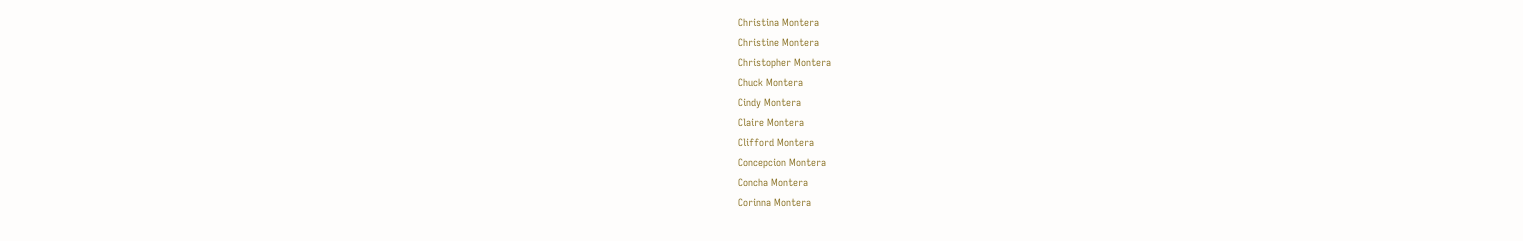Christina Montera
Christine Montera
Christopher Montera
Chuck Montera
Cindy Montera
Claire Montera
Clifford Montera
Concepcion Montera
Concha Montera
Corinna Montera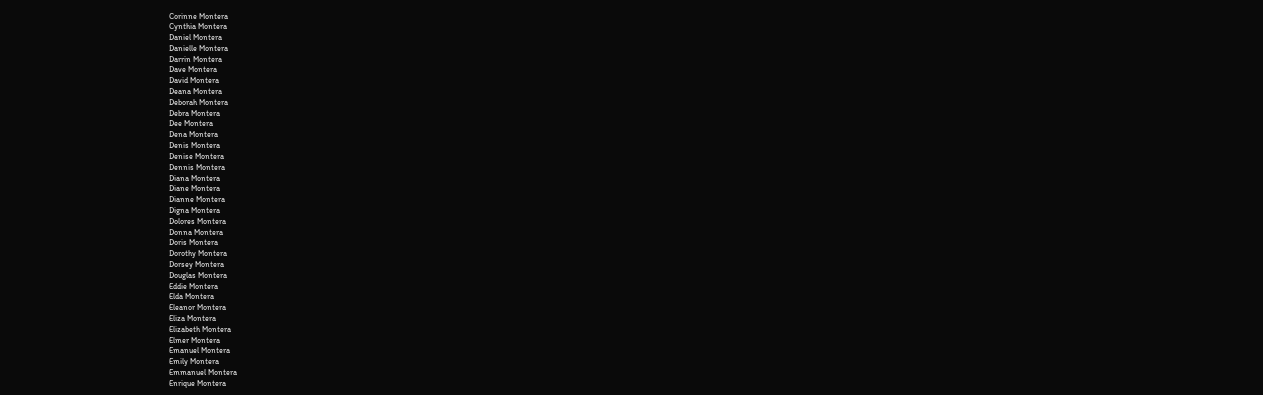Corinne Montera
Cynthia Montera
Daniel Montera
Danielle Montera
Darrin Montera
Dave Montera
David Montera
Deana Montera
Deborah Montera
Debra Montera
Dee Montera
Dena Montera
Denis Montera
Denise Montera
Dennis Montera
Diana Montera
Diane Montera
Dianne Montera
Digna Montera
Dolores Montera
Donna Montera
Doris Montera
Dorothy Montera
Dorsey Montera
Douglas Montera
Eddie Montera
Elda Montera
Eleanor Montera
Eliza Montera
Elizabeth Montera
Elmer Montera
Emanuel Montera
Emily Montera
Emmanuel Montera
Enrique Montera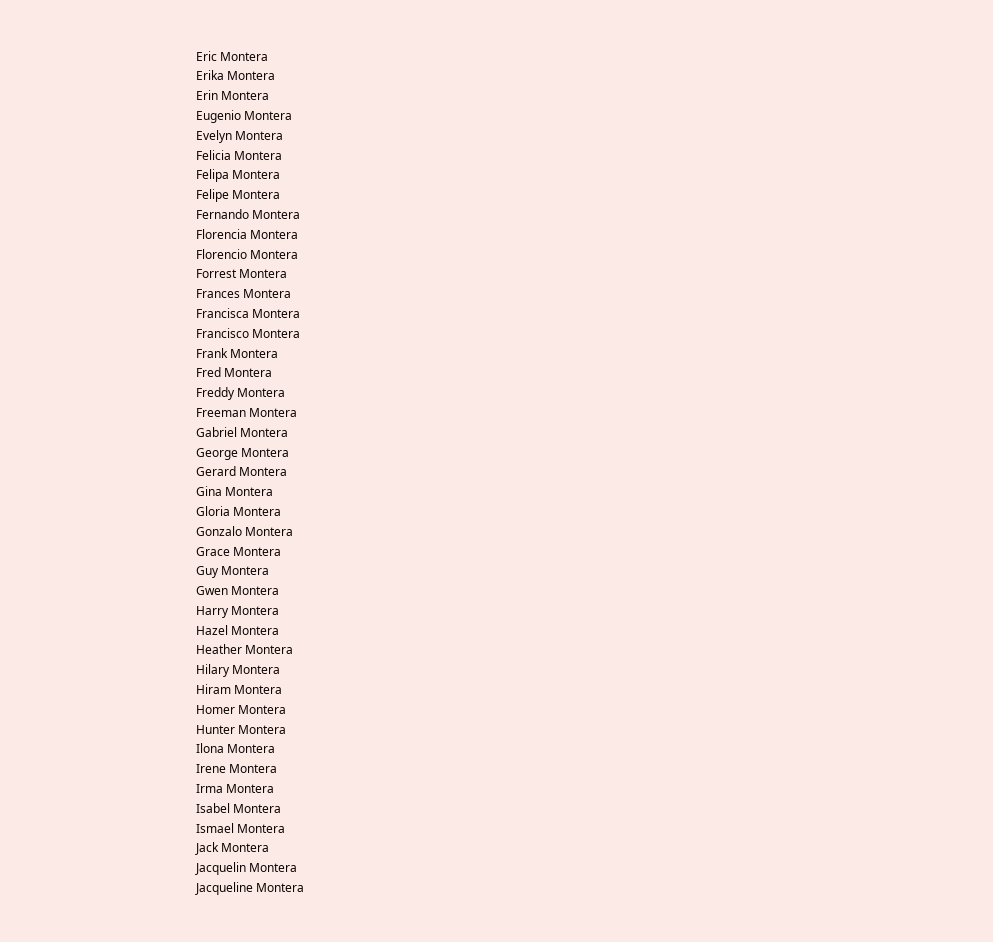Eric Montera
Erika Montera
Erin Montera
Eugenio Montera
Evelyn Montera
Felicia Montera
Felipa Montera
Felipe Montera
Fernando Montera
Florencia Montera
Florencio Montera
Forrest Montera
Frances Montera
Francisca Montera
Francisco Montera
Frank Montera
Fred Montera
Freddy Montera
Freeman Montera
Gabriel Montera
George Montera
Gerard Montera
Gina Montera
Gloria Montera
Gonzalo Montera
Grace Montera
Guy Montera
Gwen Montera
Harry Montera
Hazel Montera
Heather Montera
Hilary Montera
Hiram Montera
Homer Montera
Hunter Montera
Ilona Montera
Irene Montera
Irma Montera
Isabel Montera
Ismael Montera
Jack Montera
Jacquelin Montera
Jacqueline Montera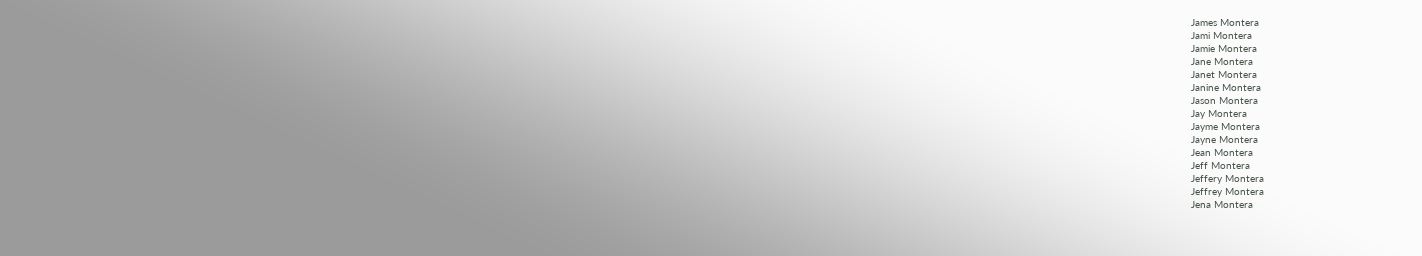James Montera
Jami Montera
Jamie Montera
Jane Montera
Janet Montera
Janine Montera
Jason Montera
Jay Montera
Jayme Montera
Jayne Montera
Jean Montera
Jeff Montera
Jeffery Montera
Jeffrey Montera
Jena Montera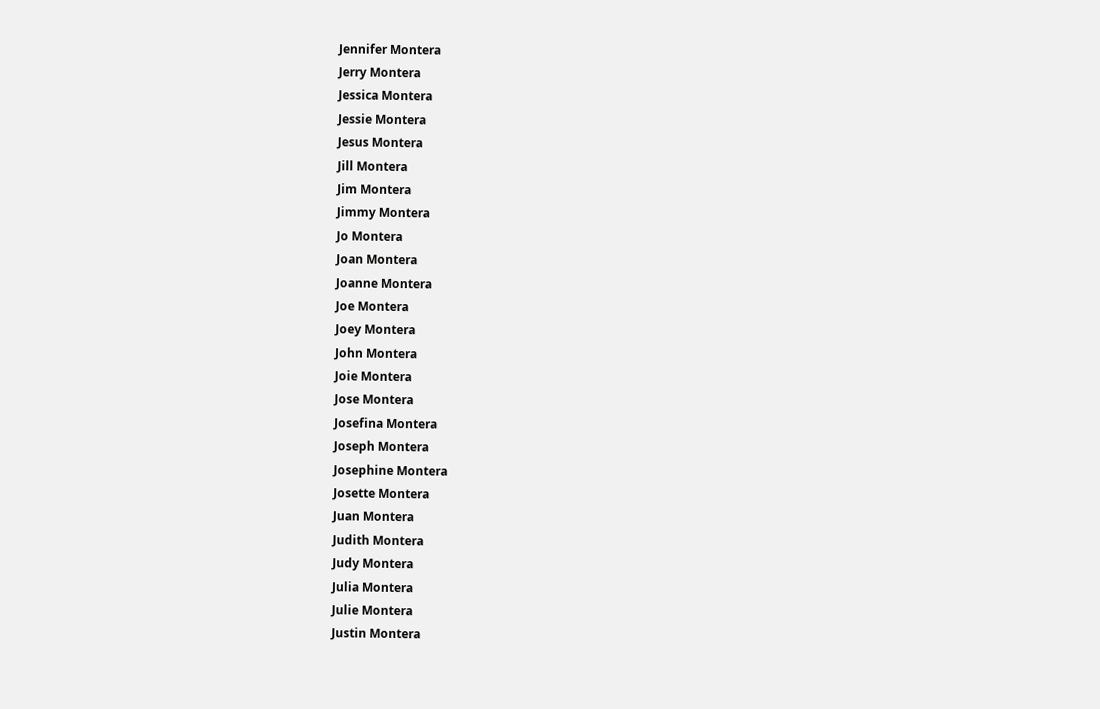Jennifer Montera
Jerry Montera
Jessica Montera
Jessie Montera
Jesus Montera
Jill Montera
Jim Montera
Jimmy Montera
Jo Montera
Joan Montera
Joanne Montera
Joe Montera
Joey Montera
John Montera
Joie Montera
Jose Montera
Josefina Montera
Joseph Montera
Josephine Montera
Josette Montera
Juan Montera
Judith Montera
Judy Montera
Julia Montera
Julie Montera
Justin Montera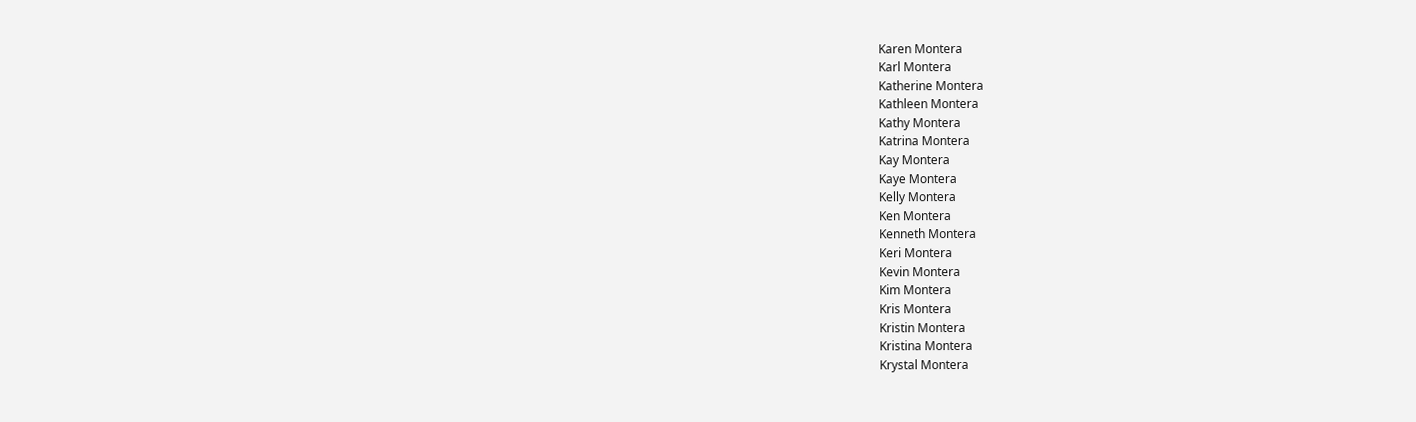Karen Montera
Karl Montera
Katherine Montera
Kathleen Montera
Kathy Montera
Katrina Montera
Kay Montera
Kaye Montera
Kelly Montera
Ken Montera
Kenneth Montera
Keri Montera
Kevin Montera
Kim Montera
Kris Montera
Kristin Montera
Kristina Montera
Krystal Montera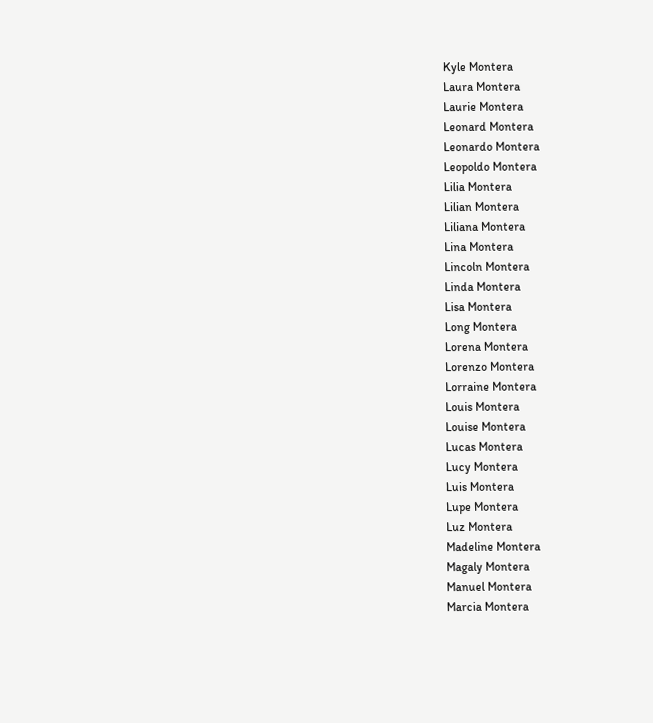Kyle Montera
Laura Montera
Laurie Montera
Leonard Montera
Leonardo Montera
Leopoldo Montera
Lilia Montera
Lilian Montera
Liliana Montera
Lina Montera
Lincoln Montera
Linda Montera
Lisa Montera
Long Montera
Lorena Montera
Lorenzo Montera
Lorraine Montera
Louis Montera
Louise Montera
Lucas Montera
Lucy Montera
Luis Montera
Lupe Montera
Luz Montera
Madeline Montera
Magaly Montera
Manuel Montera
Marcia Montera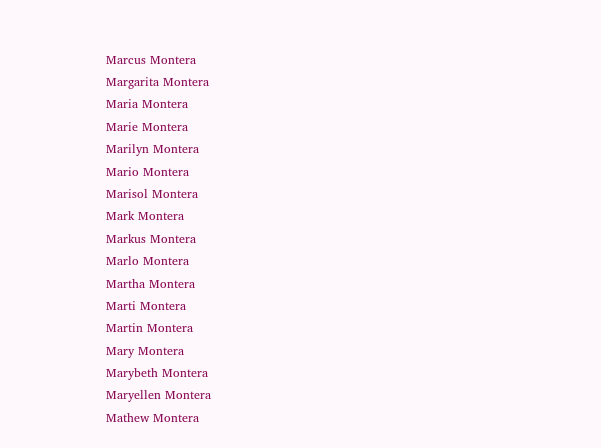Marcus Montera
Margarita Montera
Maria Montera
Marie Montera
Marilyn Montera
Mario Montera
Marisol Montera
Mark Montera
Markus Montera
Marlo Montera
Martha Montera
Marti Montera
Martin Montera
Mary Montera
Marybeth Montera
Maryellen Montera
Mathew Montera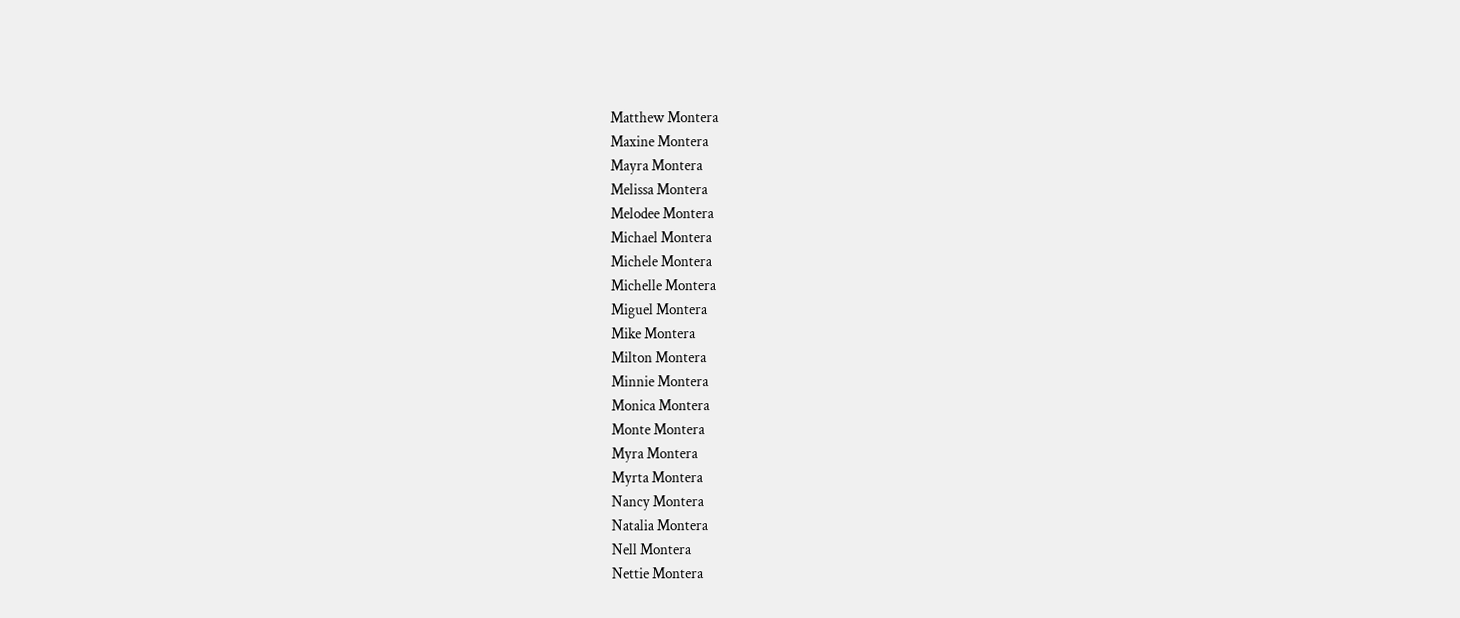Matthew Montera
Maxine Montera
Mayra Montera
Melissa Montera
Melodee Montera
Michael Montera
Michele Montera
Michelle Montera
Miguel Montera
Mike Montera
Milton Montera
Minnie Montera
Monica Montera
Monte Montera
Myra Montera
Myrta Montera
Nancy Montera
Natalia Montera
Nell Montera
Nettie Montera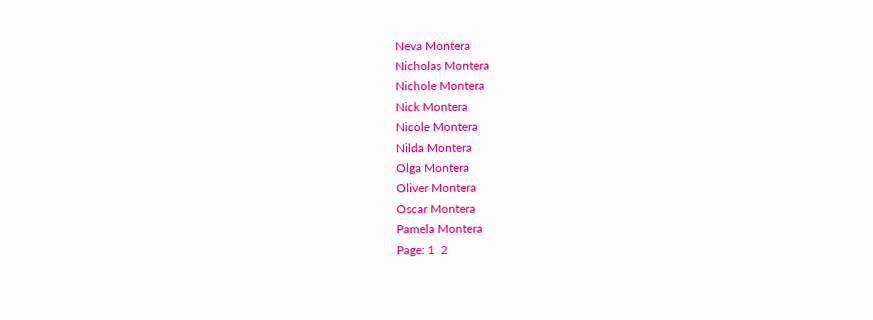Neva Montera
Nicholas Montera
Nichole Montera
Nick Montera
Nicole Montera
Nilda Montera
Olga Montera
Oliver Montera
Oscar Montera
Pamela Montera
Page: 1  2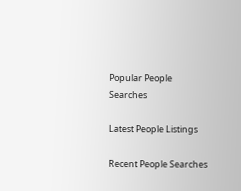Popular People Searches

Latest People Listings

Recent People Searches